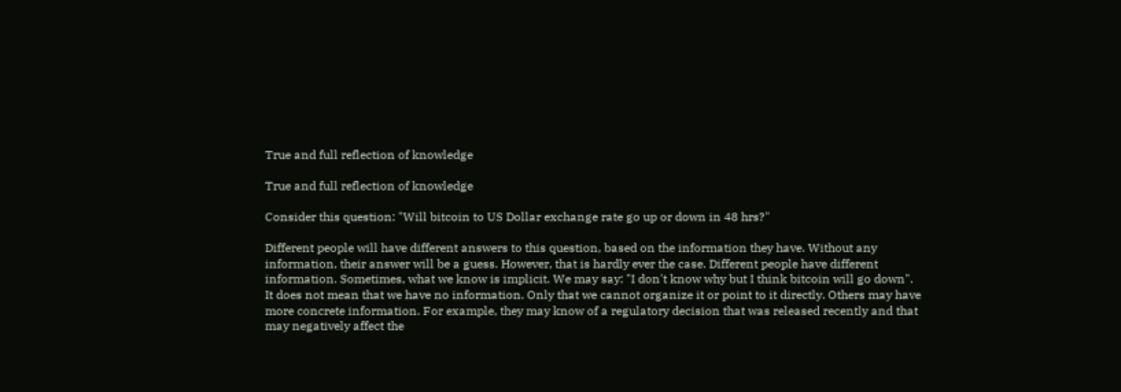True and full reflection of knowledge

True and full reflection of knowledge

Consider this question: "Will bitcoin to US Dollar exchange rate go up or down in 48 hrs?"

Different people will have different answers to this question, based on the information they have. Without any information, their answer will be a guess. However, that is hardly ever the case. Different people have different information. Sometimes, what we know is implicit. We may say: "I don't know why but I think bitcoin will go down". It does not mean that we have no information. Only that we cannot organize it or point to it directly. Others may have more concrete information. For example, they may know of a regulatory decision that was released recently and that may negatively affect the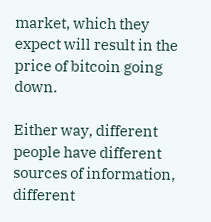market, which they expect will result in the price of bitcoin going down.

Either way, different people have different sources of information, different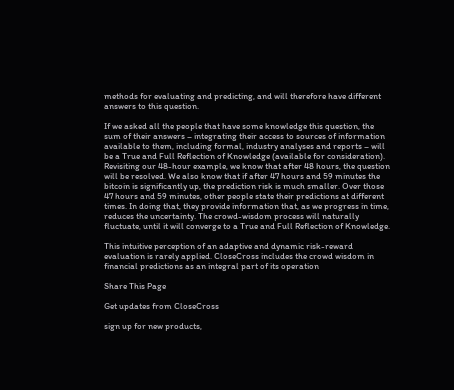methods for evaluating and predicting, and will therefore have different answers to this question.

If we asked all the people that have some knowledge this question, the sum of their answers – integrating their access to sources of information available to them, including formal, industry analyses and reports – will be a True and Full Reflection of Knowledge (available for consideration). Revisiting our 48-hour example, we know that after 48 hours, the question will be resolved. We also know that if after 47 hours and 59 minutes the bitcoin is significantly up, the prediction risk is much smaller. Over those 47 hours and 59 minutes, other people state their predictions at different times. In doing that, they provide information that, as we progress in time, reduces the uncertainty. The crowd-wisdom process will naturally fluctuate, until it will converge to a True and Full Reflection of Knowledge.

This intuitive perception of an adaptive and dynamic risk-reward evaluation is rarely applied. CloseCross includes the crowd wisdom in financial predictions as an integral part of its operation

Share This Page

Get updates from CloseCross

sign up for new products,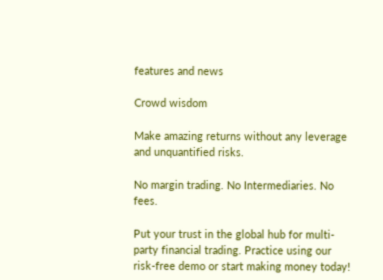features and news

Crowd wisdom

Make amazing returns without any leverage and unquantified risks.

No margin trading. No Intermediaries. No fees.

Put your trust in the global hub for multi-party financial trading. Practice using our risk-free demo or start making money today!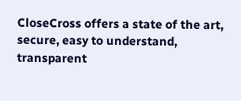CloseCross offers a state of the art, secure, easy to understand, transparent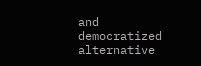and democratized alternative